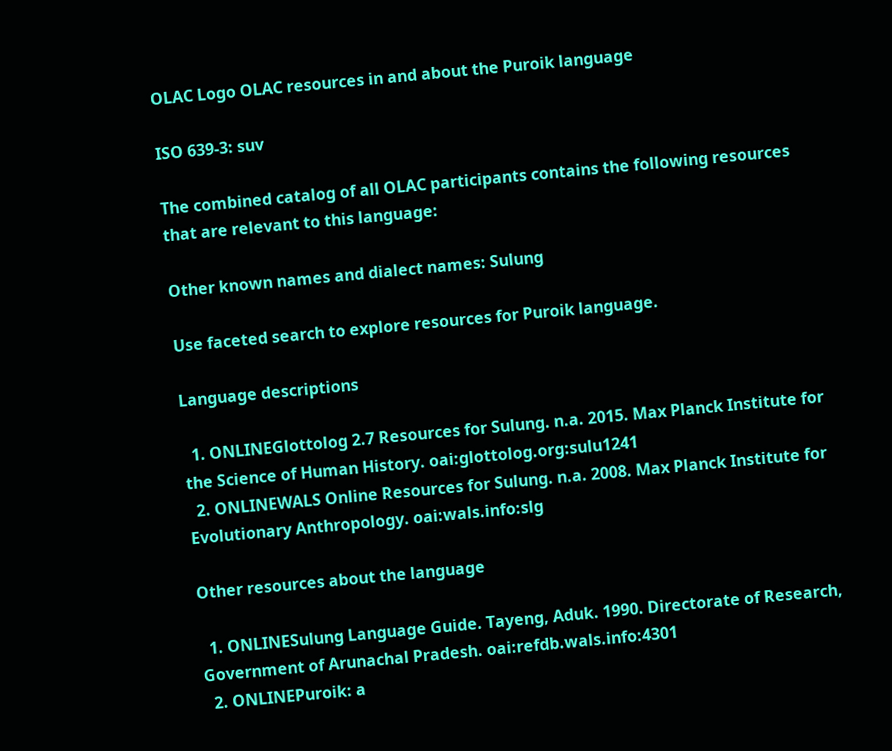OLAC Logo OLAC resources in and about the Puroik language

ISO 639-3: suv

The combined catalog of all OLAC participants contains the following resources that are relevant to this language:

Other known names and dialect names: Sulung

Use faceted search to explore resources for Puroik language.

Language descriptions

  1. ONLINEGlottolog 2.7 Resources for Sulung. n.a. 2015. Max Planck Institute for the Science of Human History. oai:glottolog.org:sulu1241
  2. ONLINEWALS Online Resources for Sulung. n.a. 2008. Max Planck Institute for Evolutionary Anthropology. oai:wals.info:slg

Other resources about the language

  1. ONLINESulung Language Guide. Tayeng, Aduk. 1990. Directorate of Research, Government of Arunachal Pradesh. oai:refdb.wals.info:4301
  2. ONLINEPuroik: a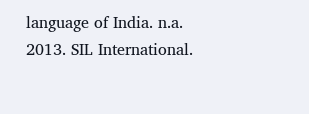language of India. n.a. 2013. SIL International.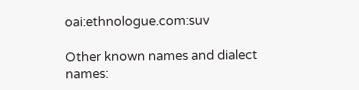oai:ethnologue.com:suv

Other known names and dialect names: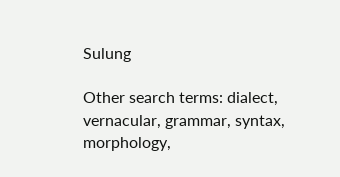Sulung

Other search terms: dialect, vernacular, grammar, syntax, morphology,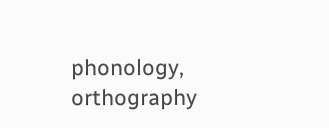phonology, orthography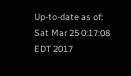Up-to-date as of: Sat Mar 25 0:17:08 EDT 2017